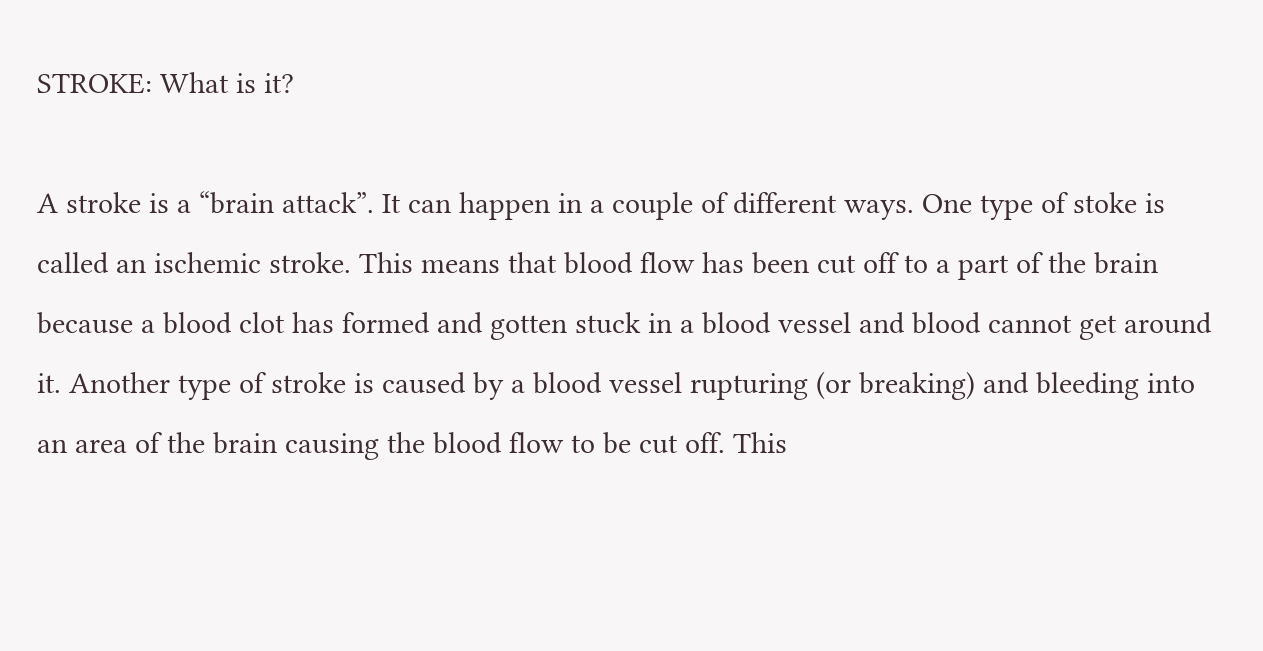STROKE: What is it?

A stroke is a “brain attack”. It can happen in a couple of different ways. One type of stoke is called an ischemic stroke. This means that blood flow has been cut off to a part of the brain because a blood clot has formed and gotten stuck in a blood vessel and blood cannot get around it. Another type of stroke is caused by a blood vessel rupturing (or breaking) and bleeding into an area of the brain causing the blood flow to be cut off. This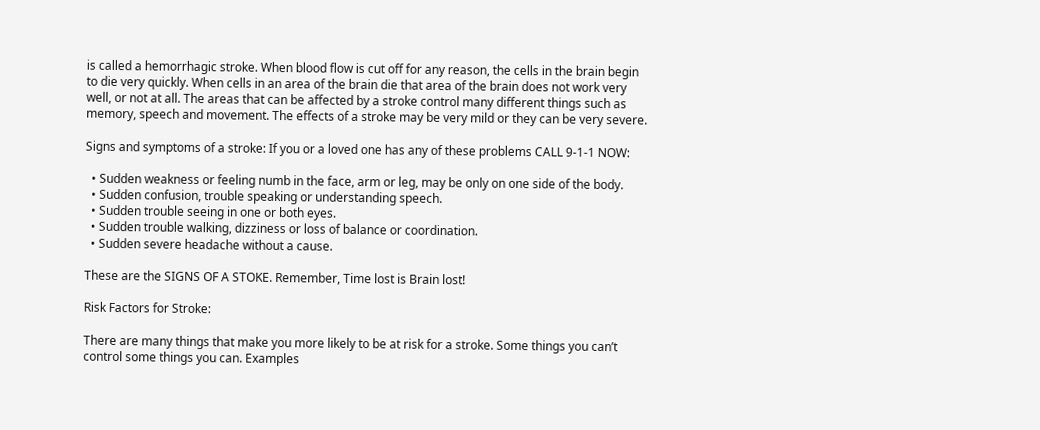is called a hemorrhagic stroke. When blood flow is cut off for any reason, the cells in the brain begin to die very quickly. When cells in an area of the brain die that area of the brain does not work very well, or not at all. The areas that can be affected by a stroke control many different things such as memory, speech and movement. The effects of a stroke may be very mild or they can be very severe.

Signs and symptoms of a stroke: If you or a loved one has any of these problems CALL 9-1-1 NOW:

  • Sudden weakness or feeling numb in the face, arm or leg, may be only on one side of the body.
  • Sudden confusion, trouble speaking or understanding speech.
  • Sudden trouble seeing in one or both eyes.
  • Sudden trouble walking, dizziness or loss of balance or coordination.
  • Sudden severe headache without a cause.

These are the SIGNS OF A STOKE. Remember, Time lost is Brain lost!

Risk Factors for Stroke:

There are many things that make you more likely to be at risk for a stroke. Some things you can’t control some things you can. Examples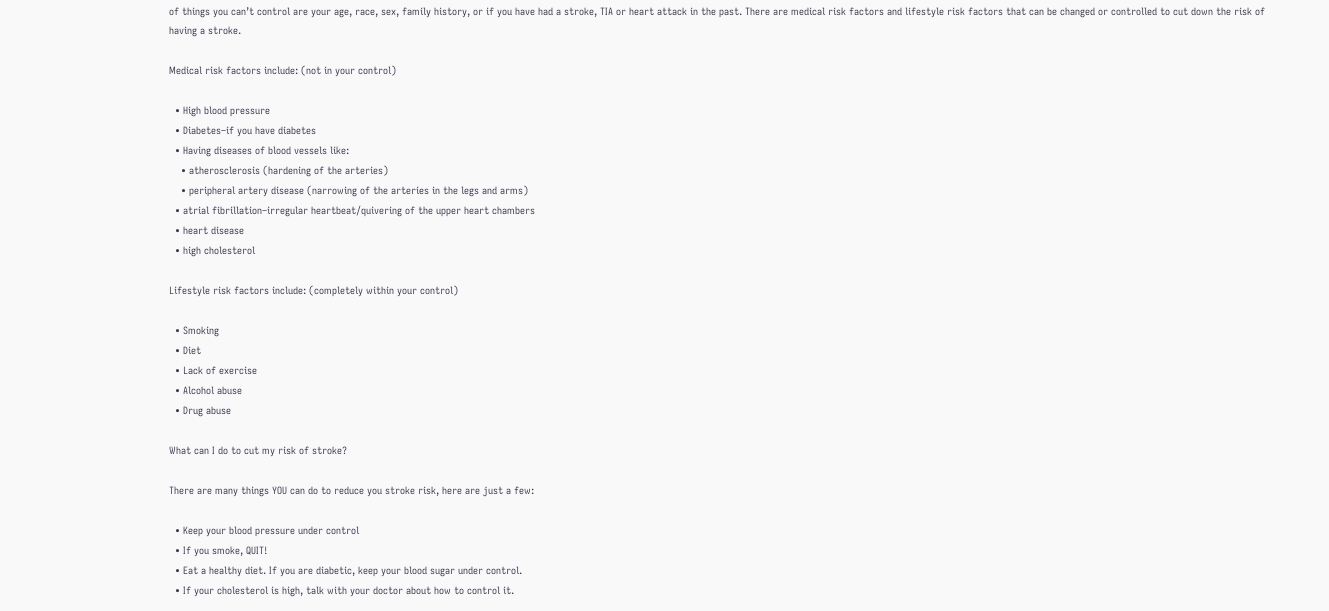of things you can’t control are your age, race, sex, family history, or if you have had a stroke, TIA or heart attack in the past. There are medical risk factors and lifestyle risk factors that can be changed or controlled to cut down the risk of having a stroke.

Medical risk factors include: (not in your control)

  • High blood pressure
  • Diabetes–if you have diabetes
  • Having diseases of blood vessels like:
    • atherosclerosis (hardening of the arteries)
    • peripheral artery disease (narrowing of the arteries in the legs and arms)
  • atrial fibrillation–irregular heartbeat/quivering of the upper heart chambers
  • heart disease
  • high cholesterol

Lifestyle risk factors include: (completely within your control)

  • Smoking
  • Diet
  • Lack of exercise
  • Alcohol abuse
  • Drug abuse

What can I do to cut my risk of stroke?

There are many things YOU can do to reduce you stroke risk, here are just a few:

  • Keep your blood pressure under control
  • If you smoke, QUIT!
  • Eat a healthy diet. If you are diabetic, keep your blood sugar under control.
  • If your cholesterol is high, talk with your doctor about how to control it.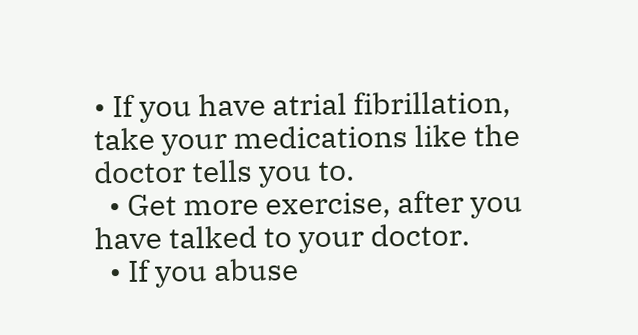• If you have atrial fibrillation, take your medications like the doctor tells you to.
  • Get more exercise, after you have talked to your doctor.
  • If you abuse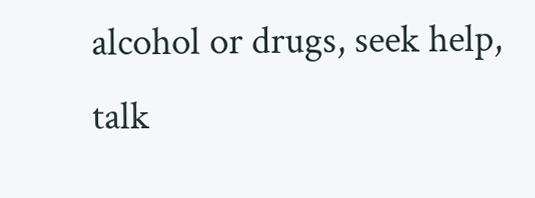alcohol or drugs, seek help, talk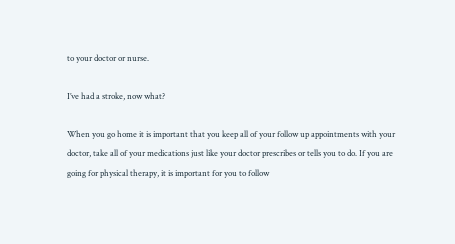to your doctor or nurse.

I’ve had a stroke, now what?

When you go home it is important that you keep all of your follow up appointments with your doctor, take all of your medications just like your doctor prescribes or tells you to do. If you are going for physical therapy, it is important for you to follow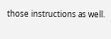those instructions as well.